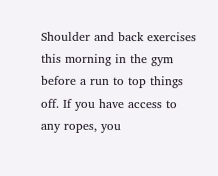Shoulder and back exercises this morning in the gym before a run to top things off. If you have access to any ropes, you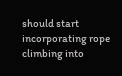should start incorporating rope climbing into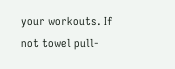your workouts. If not towel pull-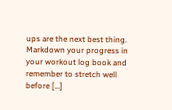ups are the next best thing. Markdown your progress in your workout log book and remember to stretch well before […]